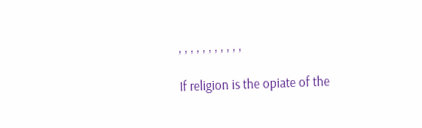, , , , , , , , , , ,

If religion is the opiate of the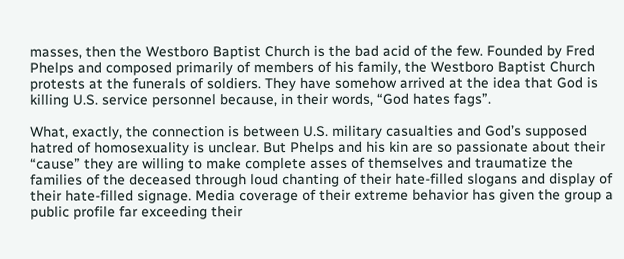masses, then the Westboro Baptist Church is the bad acid of the few. Founded by Fred Phelps and composed primarily of members of his family, the Westboro Baptist Church protests at the funerals of soldiers. They have somehow arrived at the idea that God is killing U.S. service personnel because, in their words, “God hates fags”.

What, exactly, the connection is between U.S. military casualties and God’s supposed hatred of homosexuality is unclear. But Phelps and his kin are so passionate about their “cause” they are willing to make complete asses of themselves and traumatize the families of the deceased through loud chanting of their hate-filled slogans and display of their hate-filled signage. Media coverage of their extreme behavior has given the group a public profile far exceeding their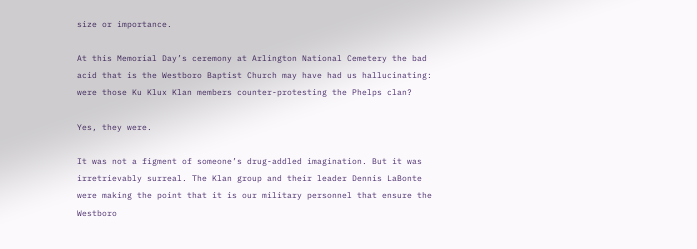size or importance.

At this Memorial Day’s ceremony at Arlington National Cemetery the bad acid that is the Westboro Baptist Church may have had us hallucinating: were those Ku Klux Klan members counter-protesting the Phelps clan?

Yes, they were.

It was not a figment of someone’s drug-addled imagination. But it was irretrievably surreal. The Klan group and their leader Dennis LaBonte were making the point that it is our military personnel that ensure the Westboro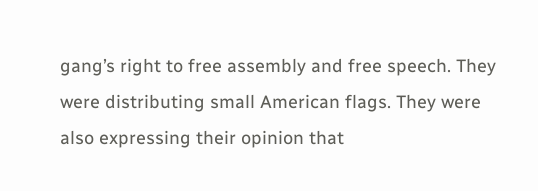gang’s right to free assembly and free speech. They were distributing small American flags. They were also expressing their opinion that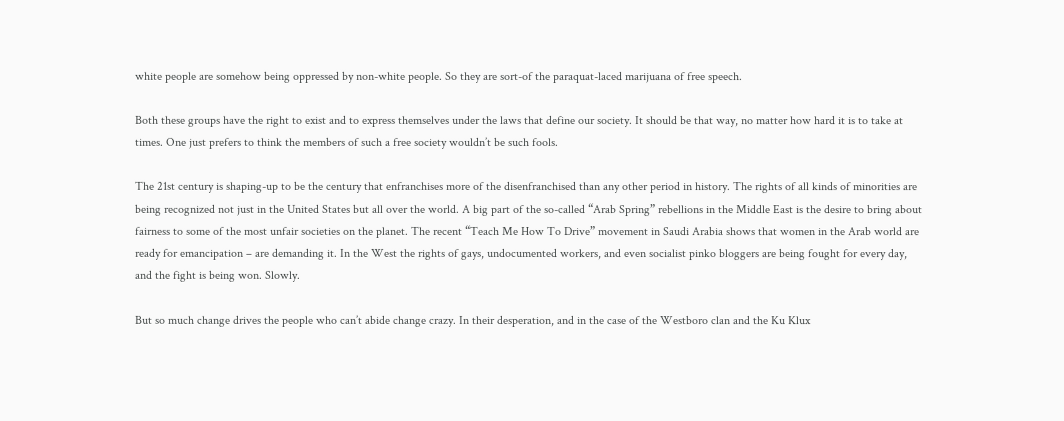white people are somehow being oppressed by non-white people. So they are sort-of the paraquat-laced marijuana of free speech.

Both these groups have the right to exist and to express themselves under the laws that define our society. It should be that way, no matter how hard it is to take at times. One just prefers to think the members of such a free society wouldn’t be such fools.

The 21st century is shaping-up to be the century that enfranchises more of the disenfranchised than any other period in history. The rights of all kinds of minorities are being recognized not just in the United States but all over the world. A big part of the so-called “Arab Spring” rebellions in the Middle East is the desire to bring about fairness to some of the most unfair societies on the planet. The recent “Teach Me How To Drive” movement in Saudi Arabia shows that women in the Arab world are ready for emancipation – are demanding it. In the West the rights of gays, undocumented workers, and even socialist pinko bloggers are being fought for every day, and the fight is being won. Slowly.

But so much change drives the people who can’t abide change crazy. In their desperation, and in the case of the Westboro clan and the Ku Klux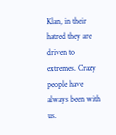Klan, in their hatred they are driven to extremes. Crazy people have always been with us.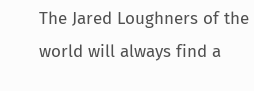The Jared Loughners of the world will always find a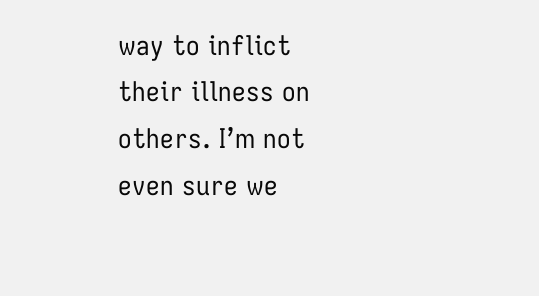way to inflict their illness on others. I’m not even sure we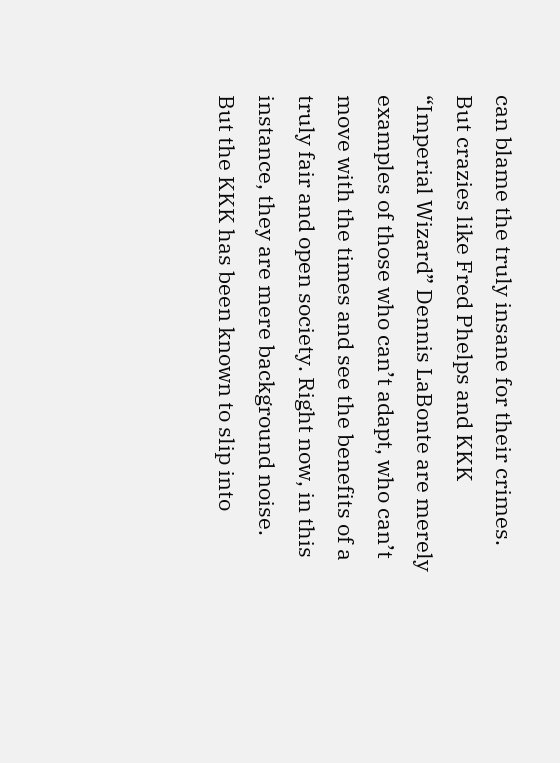can blame the truly insane for their crimes. But crazies like Fred Phelps and KKK “Imperial Wizard” Dennis LaBonte are merely examples of those who can’t adapt, who can’t move with the times and see the benefits of a truly fair and open society. Right now, in this instance, they are mere background noise. But the KKK has been known to slip into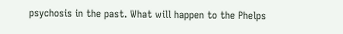psychosis in the past. What will happen to the Phelps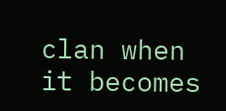clan when it becomes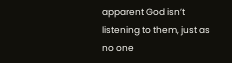apparent God isn’t listening to them, just as no one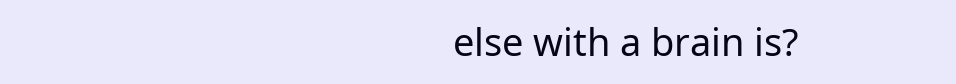else with a brain is?